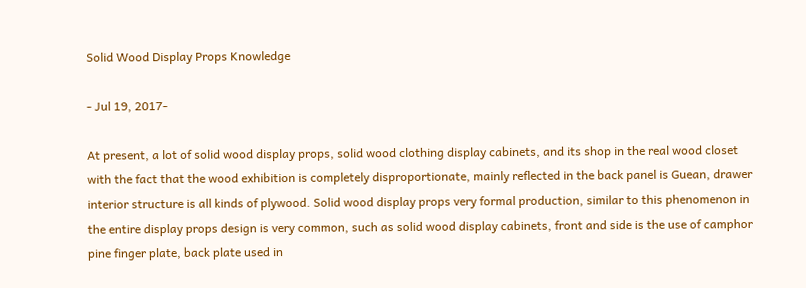Solid Wood Display Props Knowledge

- Jul 19, 2017-

At present, a lot of solid wood display props, solid wood clothing display cabinets, and its shop in the real wood closet with the fact that the wood exhibition is completely disproportionate, mainly reflected in the back panel is Guean, drawer interior structure is all kinds of plywood. Solid wood display props very formal production, similar to this phenomenon in the entire display props design is very common, such as solid wood display cabinets, front and side is the use of camphor pine finger plate, back plate used in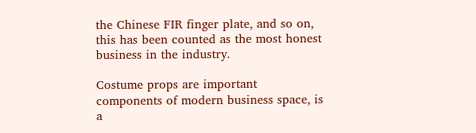the Chinese FIR finger plate, and so on, this has been counted as the most honest business in the industry.

Costume props are important components of modern business space, is a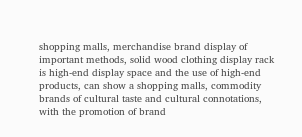shopping malls, merchandise brand display of important methods, solid wood clothing display rack is high-end display space and the use of high-end products, can show a shopping malls, commodity brands of cultural taste and cultural connotations, with the promotion of brand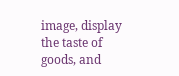image, display the taste of goods, and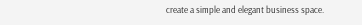create a simple and elegant business space.